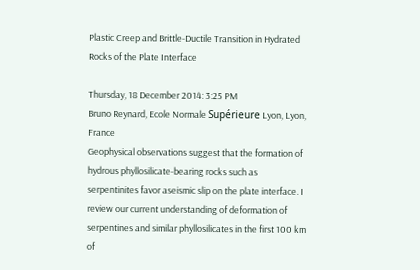Plastic Creep and Brittle-Ductile Transition in Hydrated Rocks of the Plate Interface

Thursday, 18 December 2014: 3:25 PM
Bruno Reynard, Ecole Normale Supérieure Lyon, Lyon, France
Geophysical observations suggest that the formation of hydrous phyllosilicate-bearing rocks such as serpentinites favor aseismic slip on the plate interface. I review our current understanding of deformation of serpentines and similar phyllosilicates in the first 100 km of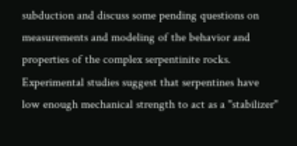subduction and discuss some pending questions on measurements and modeling of the behavior and properties of the complex serpentinite rocks. Experimental studies suggest that serpentines have low enough mechanical strength to act as a "stabilizer"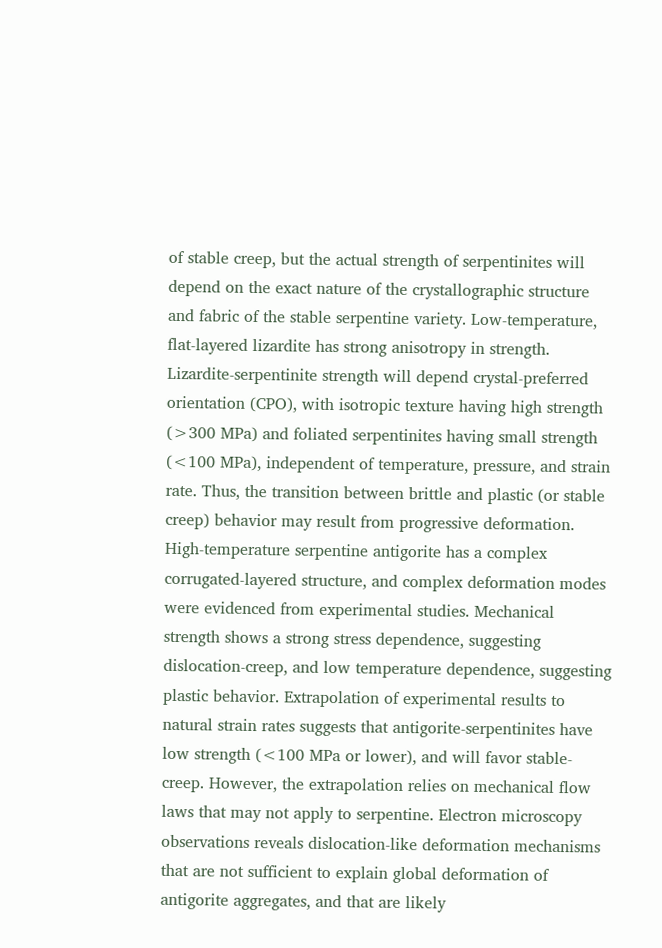of stable creep, but the actual strength of serpentinites will depend on the exact nature of the crystallographic structure and fabric of the stable serpentine variety. Low-temperature, flat-layered lizardite has strong anisotropy in strength. Lizardite-serpentinite strength will depend crystal-preferred orientation (CPO), with isotropic texture having high strength (>300 MPa) and foliated serpentinites having small strength (<100 MPa), independent of temperature, pressure, and strain rate. Thus, the transition between brittle and plastic (or stable creep) behavior may result from progressive deformation. High-temperature serpentine antigorite has a complex corrugated-layered structure, and complex deformation modes were evidenced from experimental studies. Mechanical strength shows a strong stress dependence, suggesting dislocation-creep, and low temperature dependence, suggesting plastic behavior. Extrapolation of experimental results to natural strain rates suggests that antigorite-serpentinites have low strength (<100 MPa or lower), and will favor stable-creep. However, the extrapolation relies on mechanical flow laws that may not apply to serpentine. Electron microscopy observations reveals dislocation-like deformation mechanisms that are not sufficient to explain global deformation of antigorite aggregates, and that are likely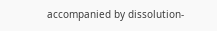accompanied by dissolution-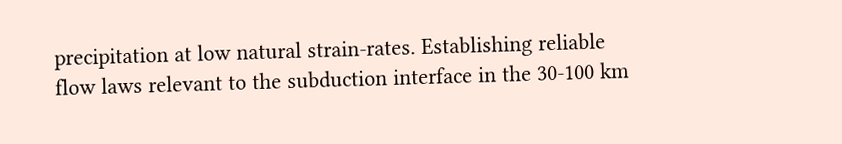precipitation at low natural strain-rates. Establishing reliable flow laws relevant to the subduction interface in the 30-100 km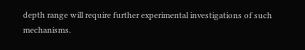depth range will require further experimental investigations of such mechanisms.